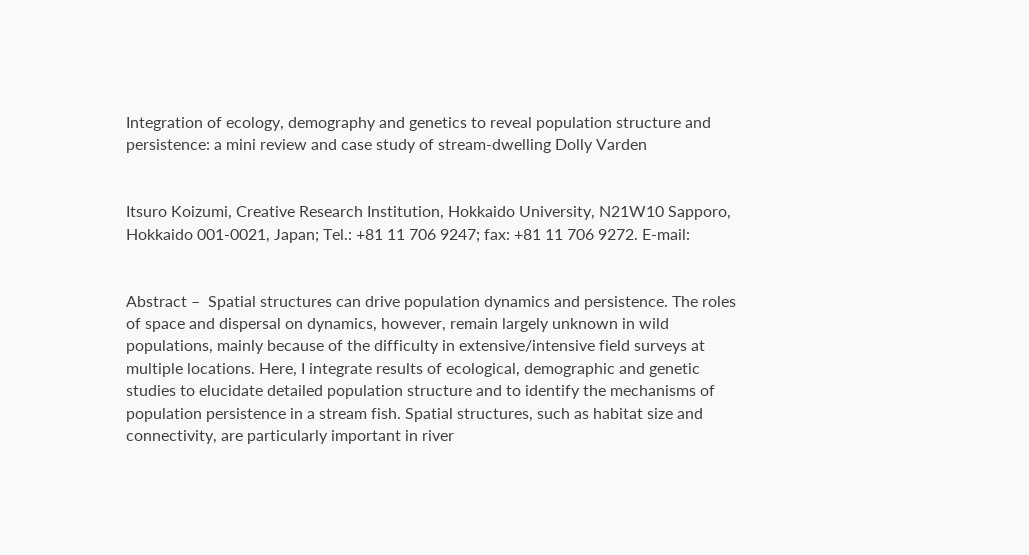Integration of ecology, demography and genetics to reveal population structure and persistence: a mini review and case study of stream-dwelling Dolly Varden


Itsuro Koizumi, Creative Research Institution, Hokkaido University, N21W10 Sapporo, Hokkaido 001-0021, Japan; Tel.: +81 11 706 9247; fax: +81 11 706 9272. E-mail:


Abstract –  Spatial structures can drive population dynamics and persistence. The roles of space and dispersal on dynamics, however, remain largely unknown in wild populations, mainly because of the difficulty in extensive/intensive field surveys at multiple locations. Here, I integrate results of ecological, demographic and genetic studies to elucidate detailed population structure and to identify the mechanisms of population persistence in a stream fish. Spatial structures, such as habitat size and connectivity, are particularly important in river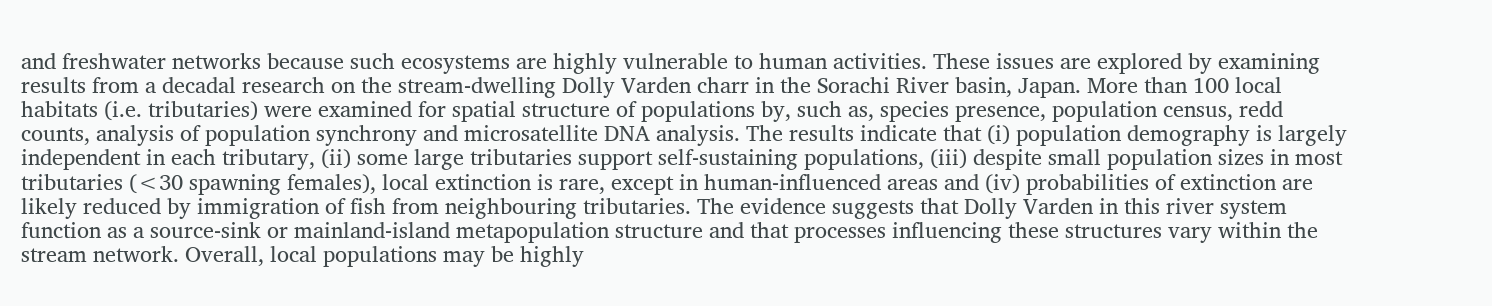and freshwater networks because such ecosystems are highly vulnerable to human activities. These issues are explored by examining results from a decadal research on the stream-dwelling Dolly Varden charr in the Sorachi River basin, Japan. More than 100 local habitats (i.e. tributaries) were examined for spatial structure of populations by, such as, species presence, population census, redd counts, analysis of population synchrony and microsatellite DNA analysis. The results indicate that (i) population demography is largely independent in each tributary, (ii) some large tributaries support self-sustaining populations, (iii) despite small population sizes in most tributaries (<30 spawning females), local extinction is rare, except in human-influenced areas and (iv) probabilities of extinction are likely reduced by immigration of fish from neighbouring tributaries. The evidence suggests that Dolly Varden in this river system function as a source-sink or mainland-island metapopulation structure and that processes influencing these structures vary within the stream network. Overall, local populations may be highly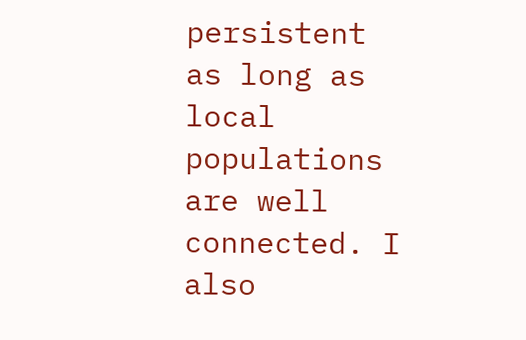persistent as long as local populations are well connected. I also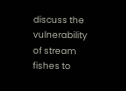discuss the vulnerability of stream fishes to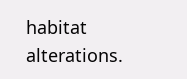habitat alterations.